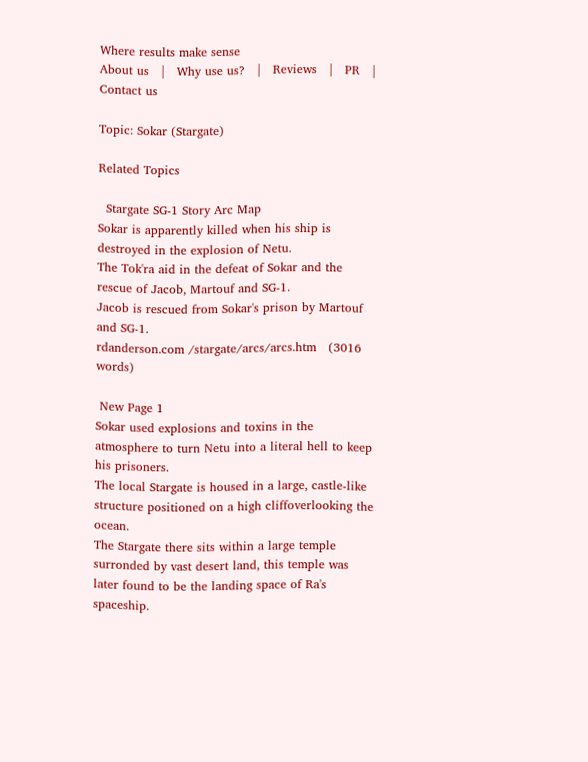Where results make sense
About us   |   Why use us?   |   Reviews   |   PR   |   Contact us

Topic: Sokar (Stargate)

Related Topics

  Stargate SG-1 Story Arc Map
Sokar is apparently killed when his ship is destroyed in the explosion of Netu.
The Tok'ra aid in the defeat of Sokar and the rescue of Jacob, Martouf and SG-1.
Jacob is rescued from Sokar's prison by Martouf and SG-1.
rdanderson.com /stargate/arcs/arcs.htm   (3016 words)

 New Page 1
Sokar used explosions and toxins in the atmosphere to turn Netu into a literal hell to keep his prisoners.
The local Stargate is housed in a large, castle-like structure positioned on a high cliffoverlooking the ocean.
The Stargate there sits within a large temple surronded by vast desert land, this temple was later found to be the landing space of Ra's spaceship.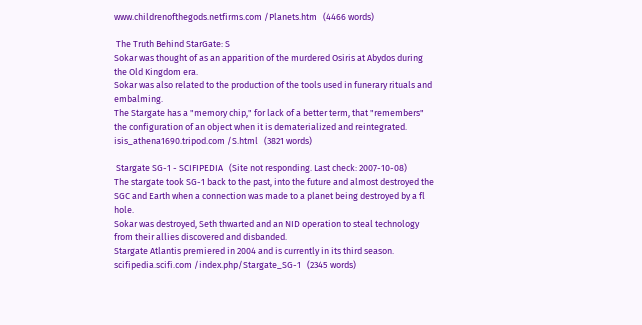www.childrenofthegods.netfirms.com /Planets.htm   (4466 words)

 The Truth Behind StarGate: S
Sokar was thought of as an apparition of the murdered Osiris at Abydos during the Old Kingdom era.
Sokar was also related to the production of the tools used in funerary rituals and embalming.
The Stargate has a "memory chip," for lack of a better term, that "remembers" the configuration of an object when it is dematerialized and reintegrated.
isis_athena1690.tripod.com /S.html   (3821 words)

 Stargate SG-1 - SCIFIPEDIA   (Site not responding. Last check: 2007-10-08)
The stargate took SG-1 back to the past, into the future and almost destroyed the SGC and Earth when a connection was made to a planet being destroyed by a fl hole.
Sokar was destroyed, Seth thwarted and an NID operation to steal technology from their allies discovered and disbanded.
Stargate Atlantis premiered in 2004 and is currently in its third season.
scifipedia.scifi.com /index.php/Stargate_SG-1   (2345 words)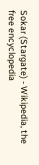Sokar (Stargate) - Wikipedia, the free encyclopedia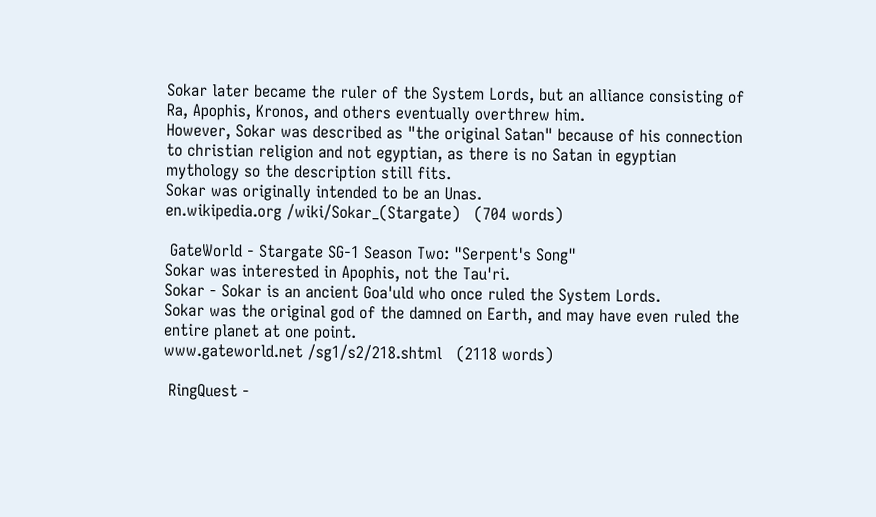Sokar later became the ruler of the System Lords, but an alliance consisting of Ra, Apophis, Kronos, and others eventually overthrew him.
However, Sokar was described as "the original Satan" because of his connection to christian religion and not egyptian, as there is no Satan in egyptian mythology so the description still fits.
Sokar was originally intended to be an Unas.
en.wikipedia.org /wiki/Sokar_(Stargate)   (704 words)

 GateWorld - Stargate SG-1 Season Two: "Serpent's Song"
Sokar was interested in Apophis, not the Tau'ri.
Sokar - Sokar is an ancient Goa'uld who once ruled the System Lords.
Sokar was the original god of the damned on Earth, and may have even ruled the entire planet at one point.
www.gateworld.net /sg1/s2/218.shtml   (2118 words)

 RingQuest -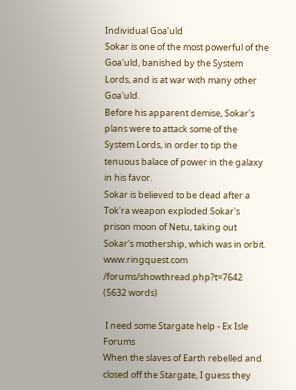Individual Goa'uld
Sokar is one of the most powerful of the Goa'uld, banished by the System Lords, and is at war with many other Goa'uld.
Before his apparent demise, Sokar's plans were to attack some of the System Lords, in order to tip the tenuous balace of power in the galaxy in his favor.
Sokar is believed to be dead after a Tok'ra weapon exploded Sokar's prison moon of Netu, taking out Sokar's mothership, which was in orbit.
www.ringquest.com /forums/showthread.php?t=7642   (5632 words)

 I need some Stargate help - Ex Isle Forums
When the slaves of Earth rebelled and closed off the Stargate, I guess they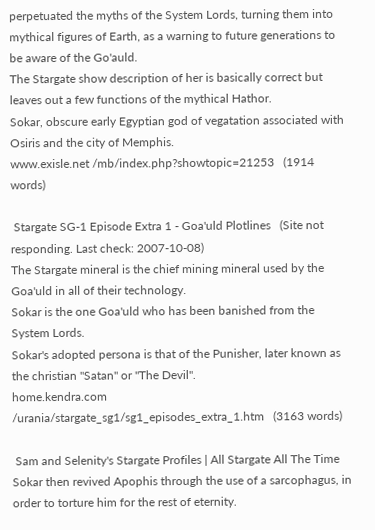perpetuated the myths of the System Lords, turning them into mythical figures of Earth, as a warning to future generations to be aware of the Go'auld.
The Stargate show description of her is basically correct but leaves out a few functions of the mythical Hathor.
Sokar, obscure early Egyptian god of vegatation associated with Osiris and the city of Memphis.
www.exisle.net /mb/index.php?showtopic=21253   (1914 words)

 Stargate SG-1 Episode Extra 1 - Goa'uld Plotlines   (Site not responding. Last check: 2007-10-08)
The Stargate mineral is the chief mining mineral used by the Goa'uld in all of their technology.
Sokar is the one Goa'uld who has been banished from the System Lords.
Sokar's adopted persona is that of the Punisher, later known as the christian "Satan" or "The Devil".
home.kendra.com /urania/stargate_sg1/sg1_episodes_extra_1.htm   (3163 words)

 Sam and Selenity's Stargate Profiles | All Stargate All The Time
Sokar then revived Apophis through the use of a sarcophagus, in order to torture him for the rest of eternity.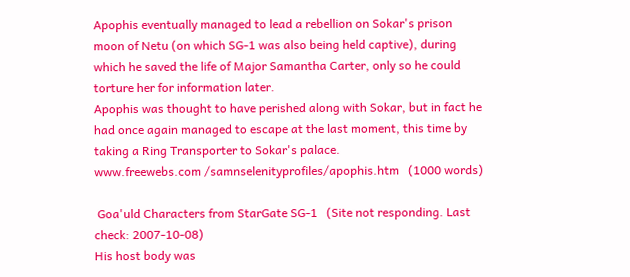Apophis eventually managed to lead a rebellion on Sokar's prison moon of Netu (on which SG-1 was also being held captive), during which he saved the life of Major Samantha Carter, only so he could torture her for information later.
Apophis was thought to have perished along with Sokar, but in fact he had once again managed to escape at the last moment, this time by taking a Ring Transporter to Sokar's palace.
www.freewebs.com /samnselenityprofiles/apophis.htm   (1000 words)

 Goa'uld Characters from StarGate SG-1   (Site not responding. Last check: 2007-10-08)
His host body was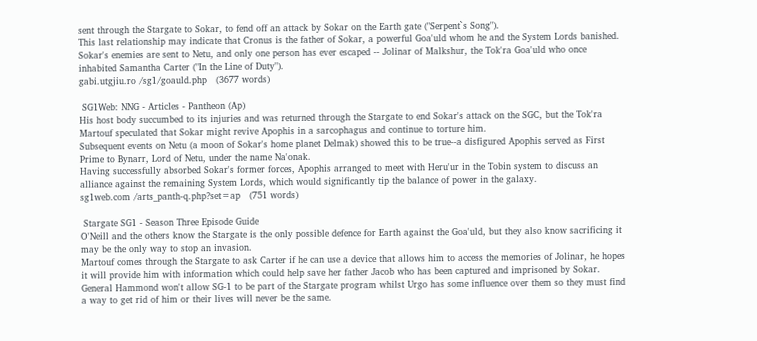sent through the Stargate to Sokar, to fend off an attack by Sokar on the Earth gate ("Serpent`s Song").
This last relationship may indicate that Cronus is the father of Sokar, a powerful Goa'uld whom he and the System Lords banished.
Sokar's enemies are sent to Netu, and only one person has ever escaped -- Jolinar of Malkshur, the Tok'ra Goa'uld who once inhabited Samantha Carter ("In the Line of Duty").
gabi.utgjiu.ro /sg1/goauld.php   (3677 words)

 SG1Web: NNG - Articles - Pantheon (Ap)
His host body succumbed to its injuries and was returned through the Stargate to end Sokar's attack on the SGC, but the Tok'ra Martouf speculated that Sokar might revive Apophis in a sarcophagus and continue to torture him.
Subsequent events on Netu (a moon of Sokar's home planet Delmak) showed this to be true--a disfigured Apophis served as First Prime to Bynarr, Lord of Netu, under the name Na'onak.
Having successfully absorbed Sokar's former forces, Apophis arranged to meet with Heru'ur in the Tobin system to discuss an alliance against the remaining System Lords, which would significantly tip the balance of power in the galaxy.
sg1web.com /arts_panth-q.php?set=ap   (751 words)

 Stargate SG1 - Season Three Episode Guide
O'Neill and the others know the Stargate is the only possible defence for Earth against the Goa'uld, but they also know sacrificing it may be the only way to stop an invasion.
Martouf comes through the Stargate to ask Carter if he can use a device that allows him to access the memories of Jolinar, he hopes it will provide him with information which could help save her father Jacob who has been captured and imprisoned by Sokar.
General Hammond won't allow SG-1 to be part of the Stargate program whilst Urgo has some influence over them so they must find a way to get rid of him or their lives will never be the same.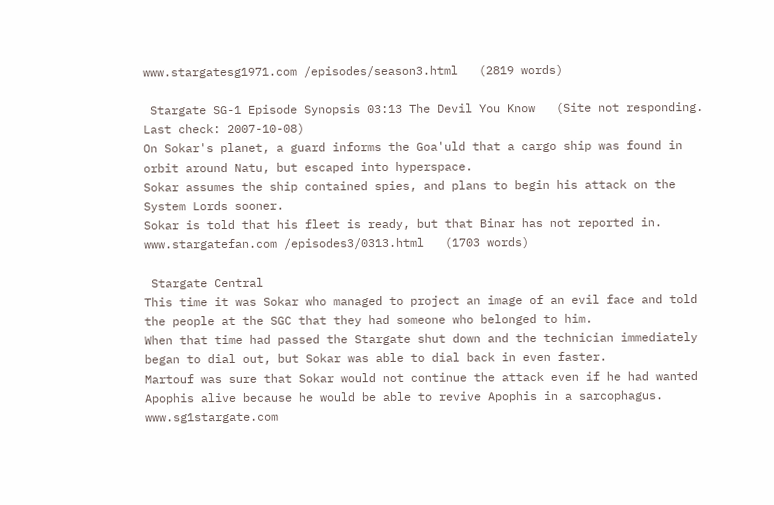www.stargatesg1971.com /episodes/season3.html   (2819 words)

 Stargate SG-1 Episode Synopsis 03:13 The Devil You Know   (Site not responding. Last check: 2007-10-08)
On Sokar's planet, a guard informs the Goa'uld that a cargo ship was found in orbit around Natu, but escaped into hyperspace.
Sokar assumes the ship contained spies, and plans to begin his attack on the System Lords sooner.
Sokar is told that his fleet is ready, but that Binar has not reported in.
www.stargatefan.com /episodes3/0313.html   (1703 words)

 Stargate Central
This time it was Sokar who managed to project an image of an evil face and told the people at the SGC that they had someone who belonged to him.
When that time had passed the Stargate shut down and the technician immediately began to dial out, but Sokar was able to dial back in even faster.
Martouf was sure that Sokar would not continue the attack even if he had wanted Apophis alive because he would be able to revive Apophis in a sarcophagus.
www.sg1stargate.com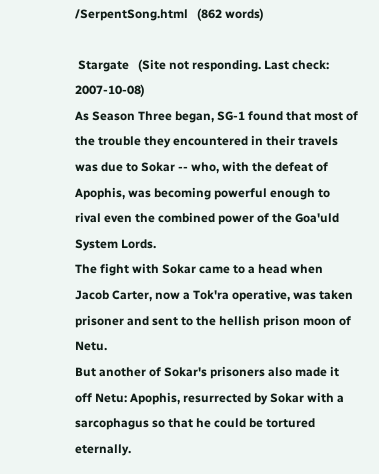/SerpentSong.html   (862 words)

 Stargate   (Site not responding. Last check: 2007-10-08)
As Season Three began, SG-1 found that most of the trouble they encountered in their travels was due to Sokar -- who, with the defeat of Apophis, was becoming powerful enough to rival even the combined power of the Goa'uld System Lords.
The fight with Sokar came to a head when Jacob Carter, now a Tok'ra operative, was taken prisoner and sent to the hellish prison moon of Netu.
But another of Sokar's prisoners also made it off Netu: Apophis, resurrected by Sokar with a sarcophagus so that he could be tortured eternally.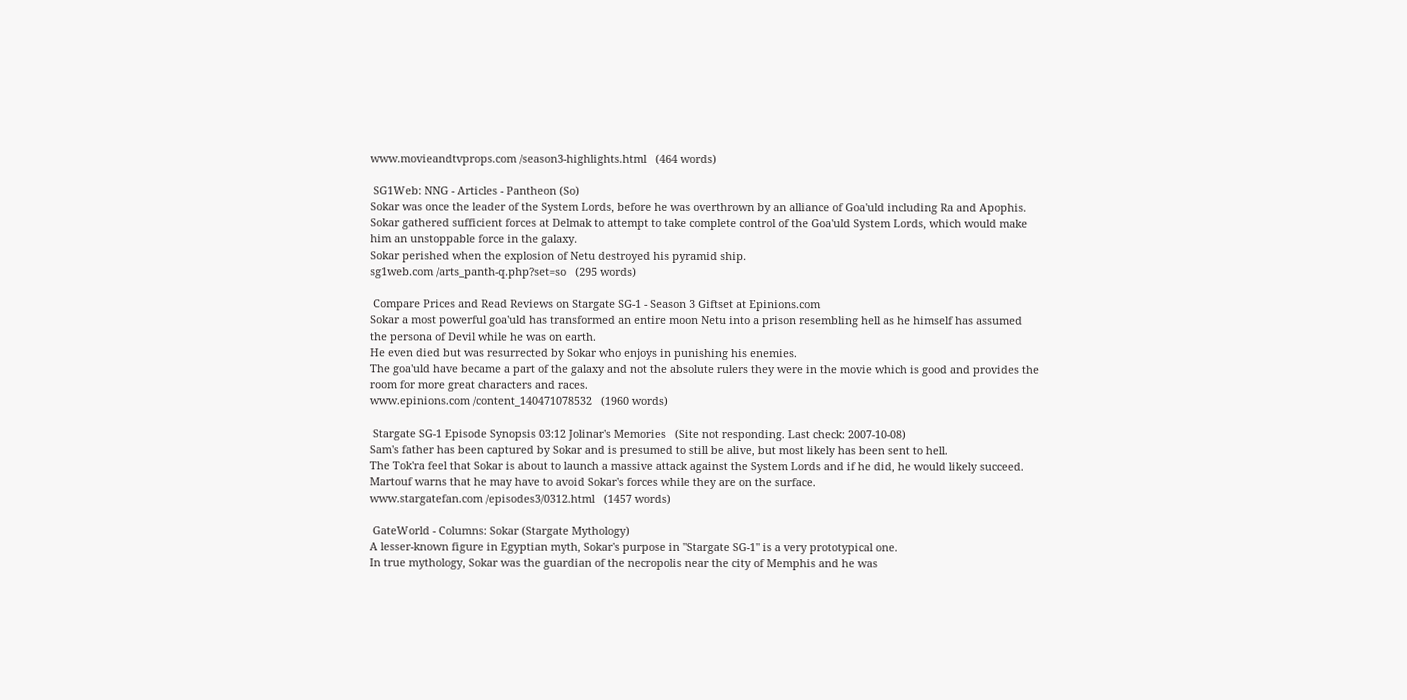www.movieandtvprops.com /season3-highlights.html   (464 words)

 SG1Web: NNG - Articles - Pantheon (So)
Sokar was once the leader of the System Lords, before he was overthrown by an alliance of Goa'uld including Ra and Apophis.
Sokar gathered sufficient forces at Delmak to attempt to take complete control of the Goa'uld System Lords, which would make him an unstoppable force in the galaxy.
Sokar perished when the explosion of Netu destroyed his pyramid ship.
sg1web.com /arts_panth-q.php?set=so   (295 words)

 Compare Prices and Read Reviews on Stargate SG-1 - Season 3 Giftset at Epinions.com
Sokar a most powerful goa'uld has transformed an entire moon Netu into a prison resembling hell as he himself has assumed the persona of Devil while he was on earth.
He even died but was resurrected by Sokar who enjoys in punishing his enemies.
The goa'uld have became a part of the galaxy and not the absolute rulers they were in the movie which is good and provides the room for more great characters and races.
www.epinions.com /content_140471078532   (1960 words)

 Stargate SG-1 Episode Synopsis 03:12 Jolinar's Memories   (Site not responding. Last check: 2007-10-08)
Sam's father has been captured by Sokar and is presumed to still be alive, but most likely has been sent to hell.
The Tok'ra feel that Sokar is about to launch a massive attack against the System Lords and if he did, he would likely succeed.
Martouf warns that he may have to avoid Sokar's forces while they are on the surface.
www.stargatefan.com /episodes3/0312.html   (1457 words)

 GateWorld - Columns: Sokar (Stargate Mythology)
A lesser-known figure in Egyptian myth, Sokar's purpose in "Stargate SG-1" is a very prototypical one.
In true mythology, Sokar was the guardian of the necropolis near the city of Memphis and he was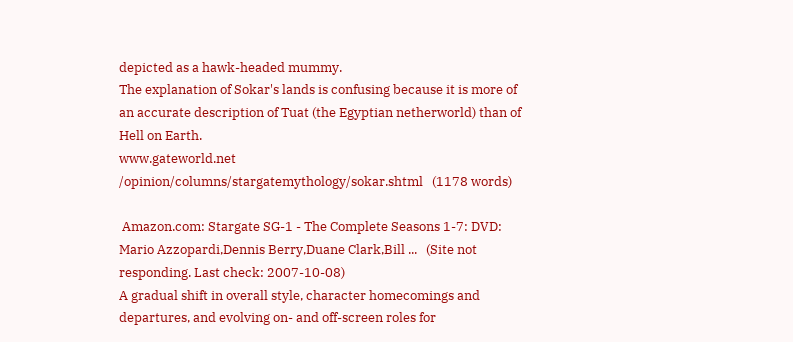depicted as a hawk-headed mummy.
The explanation of Sokar's lands is confusing because it is more of an accurate description of Tuat (the Egyptian netherworld) than of Hell on Earth.
www.gateworld.net /opinion/columns/stargatemythology/sokar.shtml   (1178 words)

 Amazon.com: Stargate SG-1 - The Complete Seasons 1-7: DVD: Mario Azzopardi,Dennis Berry,Duane Clark,Bill ...   (Site not responding. Last check: 2007-10-08)
A gradual shift in overall style, character homecomings and departures, and evolving on- and off-screen roles for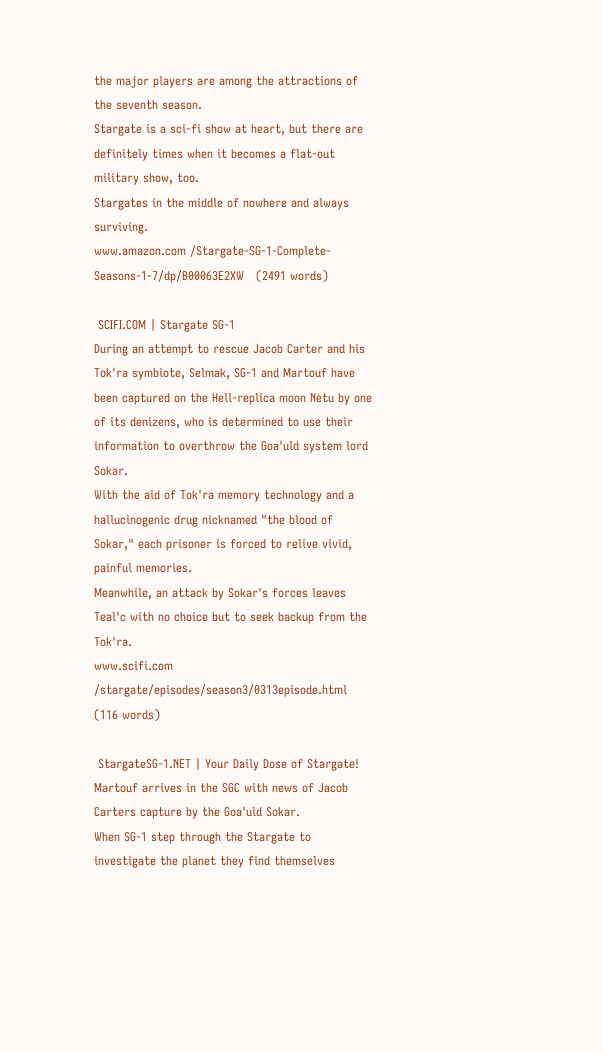the major players are among the attractions of the seventh season.
Stargate is a sci-fi show at heart, but there are definitely times when it becomes a flat-out military show, too.
Stargates in the middle of nowhere and always surviving.
www.amazon.com /Stargate-SG-1-Complete-Seasons-1-7/dp/B00063E2XW   (2491 words)

 SCIFI.COM | Stargate SG-1
During an attempt to rescue Jacob Carter and his Tok'ra symbiote, Selmak, SG-1 and Martouf have been captured on the Hell-replica moon Netu by one of its denizens, who is determined to use their information to overthrow the Goa'uld system lord Sokar.
With the aid of Tok'ra memory technology and a hallucinogenic drug nicknamed "the blood of Sokar," each prisoner is forced to relive vivid, painful memories.
Meanwhile, an attack by Sokar's forces leaves Teal'c with no choice but to seek backup from the Tok'ra.
www.scifi.com /stargate/episodes/season3/0313episode.html   (116 words)

 StargateSG-1.NET | Your Daily Dose of Stargate!
Martouf arrives in the SGC with news of Jacob Carters capture by the Goa'uld Sokar.
When SG-1 step through the Stargate to investigate the planet they find themselves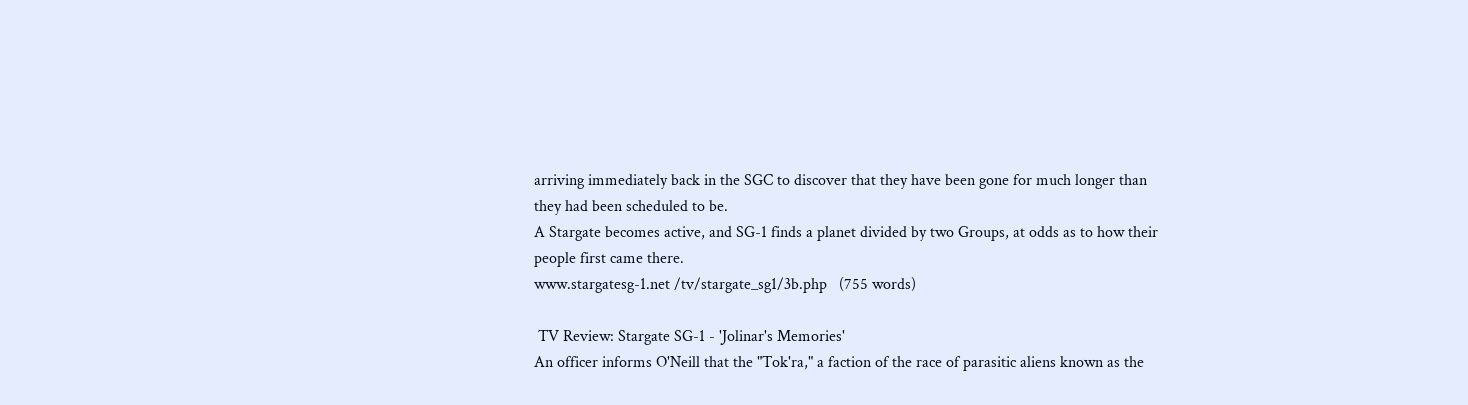arriving immediately back in the SGC to discover that they have been gone for much longer than they had been scheduled to be.
A Stargate becomes active, and SG-1 finds a planet divided by two Groups, at odds as to how their people first came there.
www.stargatesg-1.net /tv/stargate_sg1/3b.php   (755 words)

 TV Review: Stargate SG-1 - 'Jolinar's Memories'
An officer informs O'Neill that the "Tok'ra," a faction of the race of parasitic aliens known as the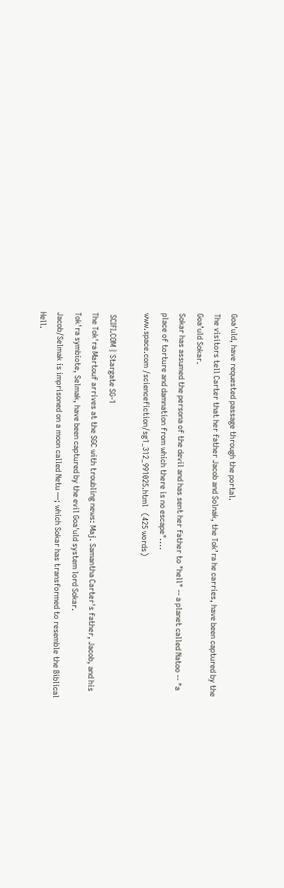Goa'uld, have requested passage through the portal.
The visitors tell Carter that her father Jacob and Solnak, the Tok’ra he carries, have been captured by the Goa’uld Sokar.
Sokar has assumed the persona of the devil and has sent her father to "hell" -- a planet called Natoo -- "a place of torture and damnation from which there is no escape"....
www.space.com /sciencefiction/sg1_312_991025.html   (425 words)

 SCIFI.COM | Stargate SG-1
The Tok'ra Martouf arrives at the SGC with troubling news: Maj. Samantha Carter's father, Jacob, and his Tok'ra symbiote, Selmak, have been captured by the evil Goa'uld system lord Sokar.
Jacob/Selmak is imprisoned on a moon called Netu —; which Sokar has transformed to resemble the Biblical Hell.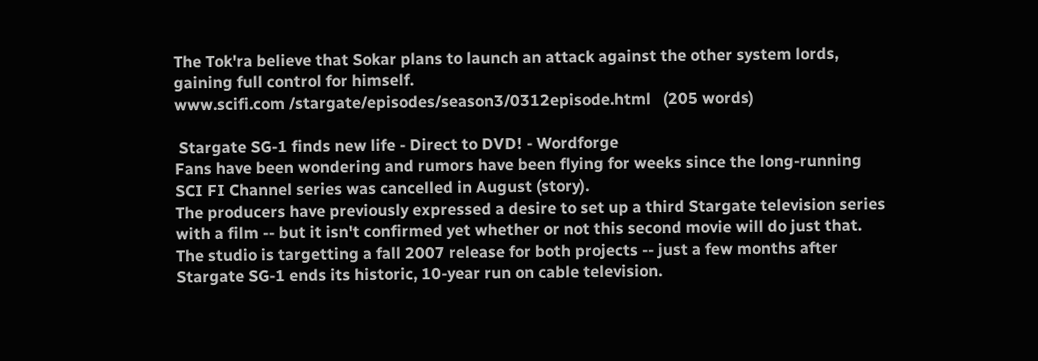The Tok'ra believe that Sokar plans to launch an attack against the other system lords, gaining full control for himself.
www.scifi.com /stargate/episodes/season3/0312episode.html   (205 words)

 Stargate SG-1 finds new life - Direct to DVD! - Wordforge
Fans have been wondering and rumors have been flying for weeks since the long-running SCI FI Channel series was cancelled in August (story).
The producers have previously expressed a desire to set up a third Stargate television series with a film -- but it isn't confirmed yet whether or not this second movie will do just that.
The studio is targetting a fall 2007 release for both projects -- just a few months after Stargate SG-1 ends its historic, 10-year run on cable television.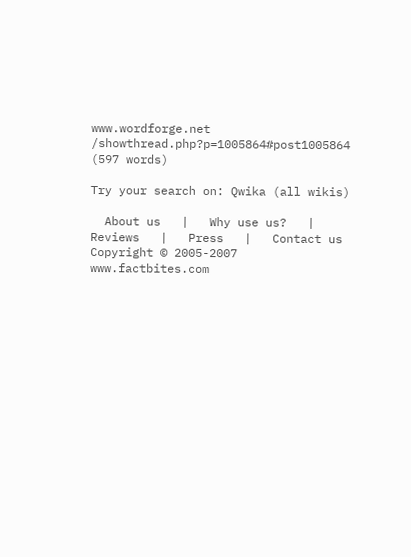www.wordforge.net /showthread.php?p=1005864#post1005864   (597 words)

Try your search on: Qwika (all wikis)

  About us   |   Why use us?   |   Reviews   |   Press   |   Contact us
Copyright © 2005-2007 www.factbites.com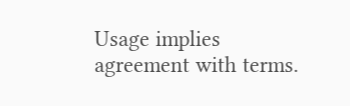Usage implies agreement with terms.